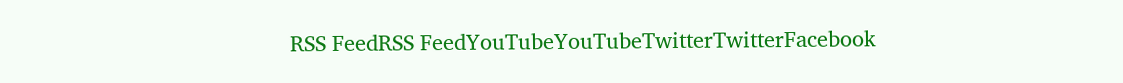RSS FeedRSS FeedYouTubeYouTubeTwitterTwitterFacebook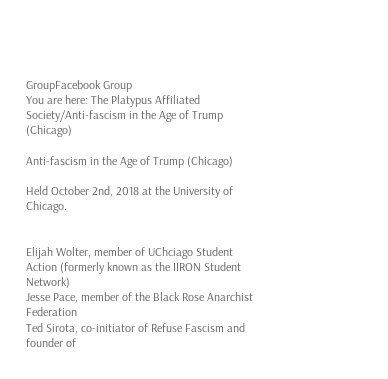GroupFacebook Group
You are here: The Platypus Affiliated Society/Anti-fascism in the Age of Trump (Chicago)

Anti-fascism in the Age of Trump (Chicago)

Held October 2nd, 2018 at the University of Chicago.


Elijah Wolter, member of UChciago Student Action (formerly known as the IIRON Student Network)
Jesse Pace, member of the Black Rose Anarchist Federation
Ted Sirota, co-initiator of Refuse Fascism and founder of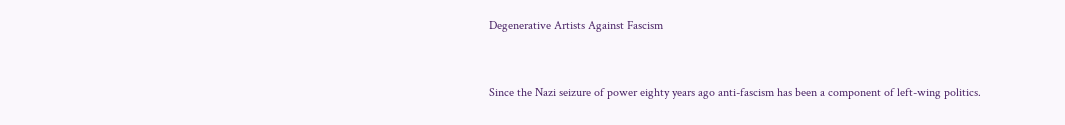Degenerative Artists Against Fascism


Since the Nazi seizure of power eighty years ago anti-fascism has been a component of left-wing politics.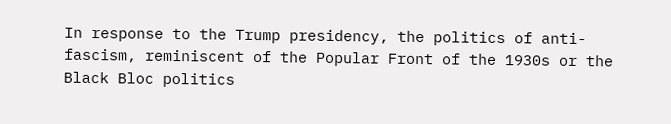In response to the Trump presidency, the politics of anti-fascism, reminiscent of the Popular Front of the 1930s or the Black Bloc politics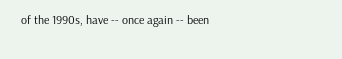of the 1990s, have -- once again -- been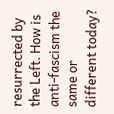resurrected by the Left. How is anti-fascism the same or different today?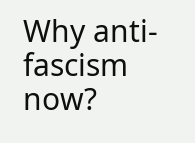Why anti-fascism now?